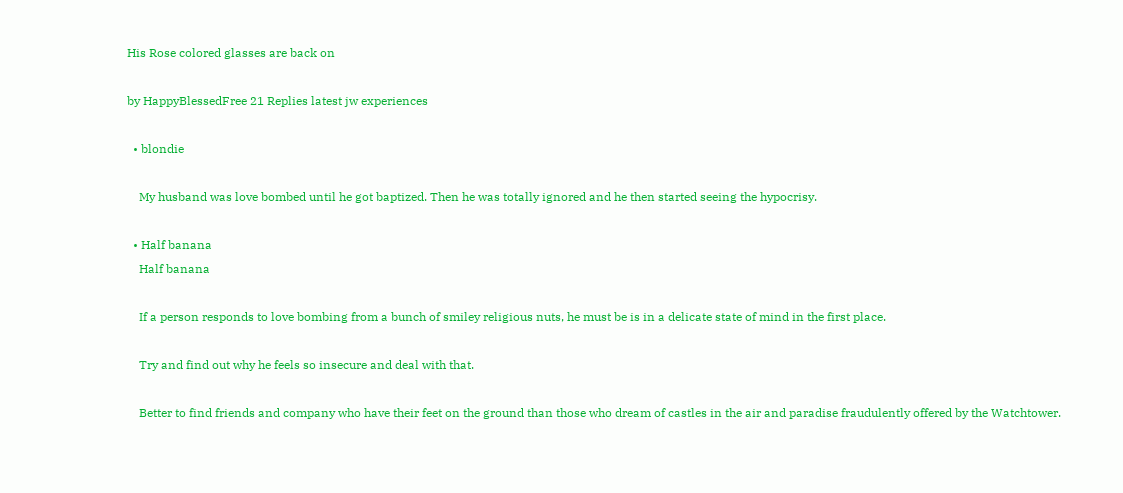His Rose colored glasses are back on

by HappyBlessedFree 21 Replies latest jw experiences

  • blondie

    My husband was love bombed until he got baptized. Then he was totally ignored and he then started seeing the hypocrisy.

  • Half banana
    Half banana

    If a person responds to love bombing from a bunch of smiley religious nuts, he must be is in a delicate state of mind in the first place.

    Try and find out why he feels so insecure and deal with that.

    Better to find friends and company who have their feet on the ground than those who dream of castles in the air and paradise fraudulently offered by the Watchtower.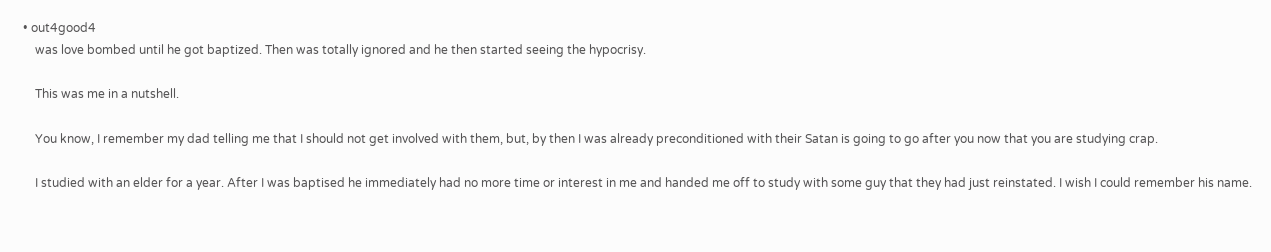• out4good4
    was love bombed until he got baptized. Then was totally ignored and he then started seeing the hypocrisy.

    This was me in a nutshell.

    You know, I remember my dad telling me that I should not get involved with them, but, by then I was already preconditioned with their Satan is going to go after you now that you are studying crap.

    I studied with an elder for a year. After I was baptised he immediately had no more time or interest in me and handed me off to study with some guy that they had just reinstated. I wish I could remember his name.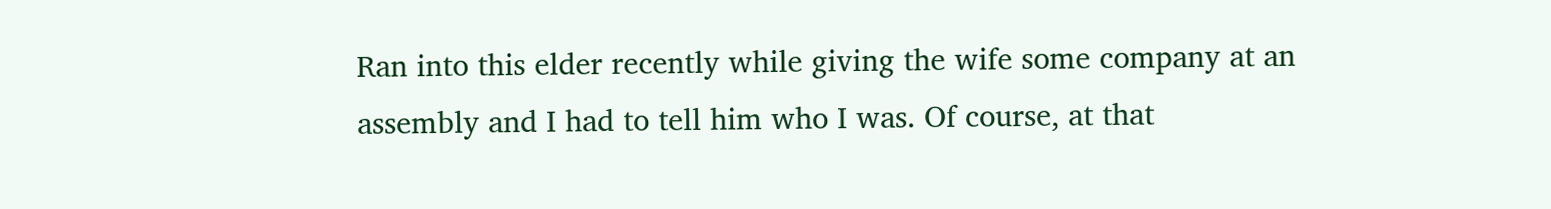Ran into this elder recently while giving the wife some company at an assembly and I had to tell him who I was. Of course, at that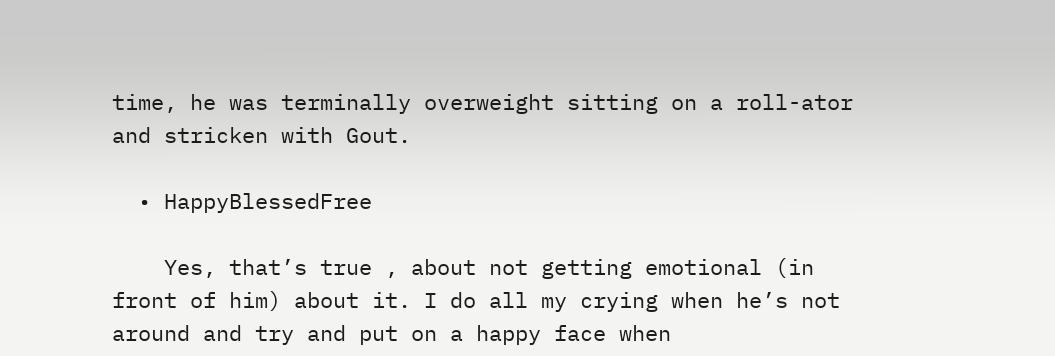time, he was terminally overweight sitting on a roll-ator and stricken with Gout.

  • HappyBlessedFree

    Yes, that’s true , about not getting emotional (in front of him) about it. I do all my crying when he’s not around and try and put on a happy face when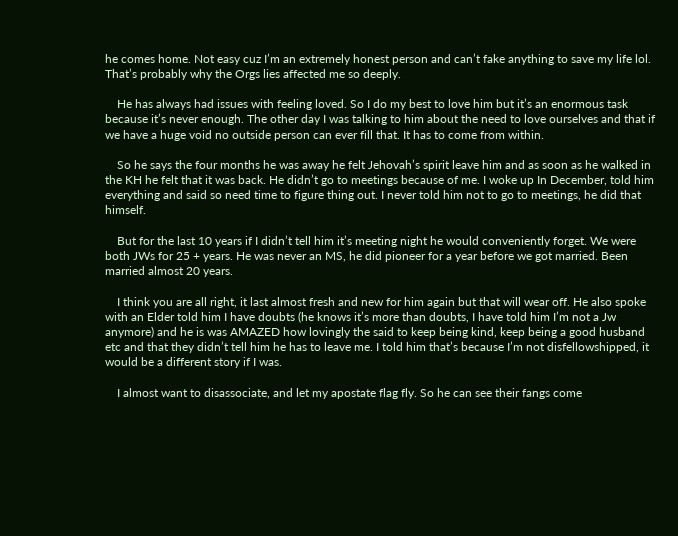he comes home. Not easy cuz I’m an extremely honest person and can’t fake anything to save my life lol. That’s probably why the Orgs lies affected me so deeply.

    He has always had issues with feeling loved. So I do my best to love him but it’s an enormous task because it’s never enough. The other day I was talking to him about the need to love ourselves and that if we have a huge void no outside person can ever fill that. It has to come from within.

    So he says the four months he was away he felt Jehovah’s spirit leave him and as soon as he walked in the KH he felt that it was back. He didn’t go to meetings because of me. I woke up In December, told him everything and said so need time to figure thing out. I never told him not to go to meetings, he did that himself.

    But for the last 10 years if I didn’t tell him it’s meeting night he would conveniently forget. We were both JWs for 25 + years. He was never an MS, he did pioneer for a year before we got married. Been married almost 20 years.

    I think you are all right, it last almost fresh and new for him again but that will wear off. He also spoke with an Elder told him I have doubts (he knows it’s more than doubts, I have told him I’m not a Jw anymore) and he is was AMAZED how lovingly the said to keep being kind, keep being a good husband etc and that they didn’t tell him he has to leave me. I told him that’s because I’m not disfellowshipped, it would be a different story if I was.

    I almost want to disassociate, and let my apostate flag fly. So he can see their fangs come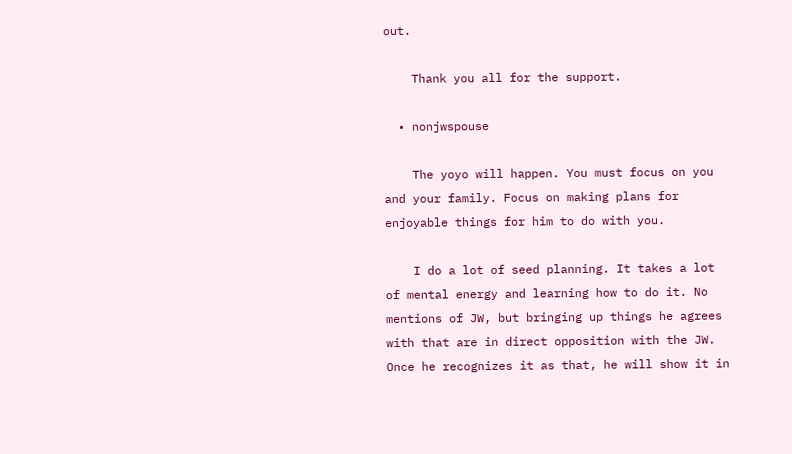out.

    Thank you all for the support.

  • nonjwspouse

    The yoyo will happen. You must focus on you and your family. Focus on making plans for enjoyable things for him to do with you.

    I do a lot of seed planning. It takes a lot of mental energy and learning how to do it. No mentions of JW, but bringing up things he agrees with that are in direct opposition with the JW. Once he recognizes it as that, he will show it in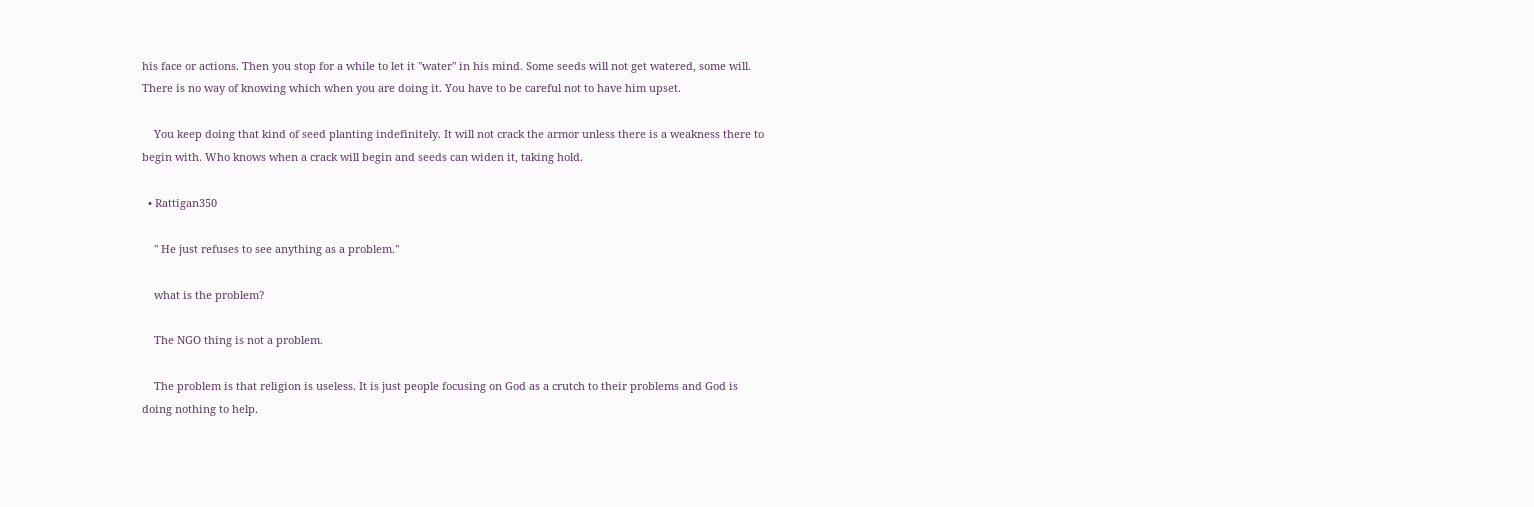his face or actions. Then you stop for a while to let it "water" in his mind. Some seeds will not get watered, some will. There is no way of knowing which when you are doing it. You have to be careful not to have him upset.

    You keep doing that kind of seed planting indefinitely. It will not crack the armor unless there is a weakness there to begin with. Who knows when a crack will begin and seeds can widen it, taking hold.

  • Rattigan350

    " He just refuses to see anything as a problem."

    what is the problem?

    The NGO thing is not a problem.

    The problem is that religion is useless. It is just people focusing on God as a crutch to their problems and God is doing nothing to help.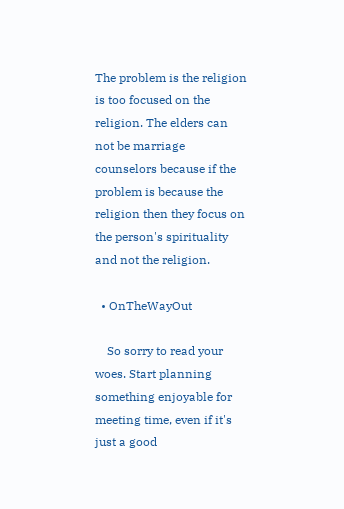The problem is the religion is too focused on the religion. The elders can not be marriage counselors because if the problem is because the religion then they focus on the person's spirituality and not the religion.

  • OnTheWayOut

    So sorry to read your woes. Start planning something enjoyable for meeting time, even if it's just a good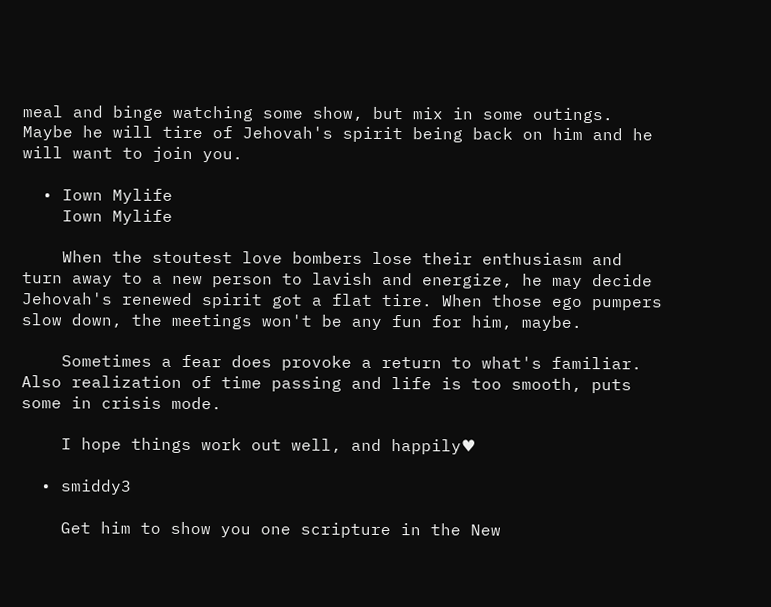meal and binge watching some show, but mix in some outings. Maybe he will tire of Jehovah's spirit being back on him and he will want to join you.

  • Iown Mylife
    Iown Mylife

    When the stoutest love bombers lose their enthusiasm and turn away to a new person to lavish and energize, he may decide Jehovah's renewed spirit got a flat tire. When those ego pumpers slow down, the meetings won't be any fun for him, maybe.

    Sometimes a fear does provoke a return to what's familiar. Also realization of time passing and life is too smooth, puts some in crisis mode.

    I hope things work out well, and happily♥

  • smiddy3

    Get him to show you one scripture in the New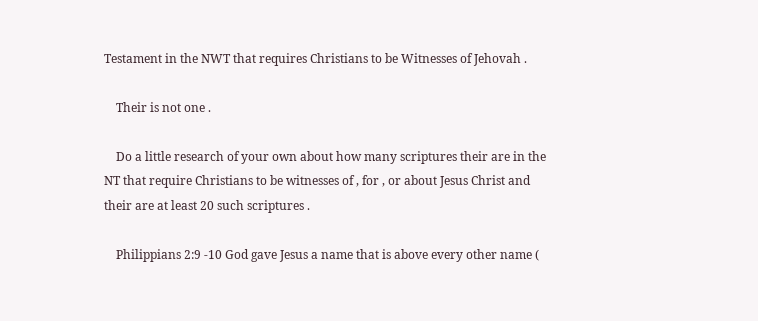Testament in the NWT that requires Christians to be Witnesses of Jehovah .

    Their is not one .

    Do a little research of your own about how many scriptures their are in the NT that require Christians to be witnesses of , for , or about Jesus Christ and their are at least 20 such scriptures .

    Philippians 2:9 -10 God gave Jesus a name that is above every other name (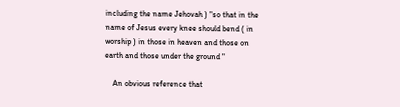including the name Jehovah ) "so that in the name of Jesus every knee should bend ( in worship ) in those in heaven and those on earth and those under the ground "

    An obvious reference that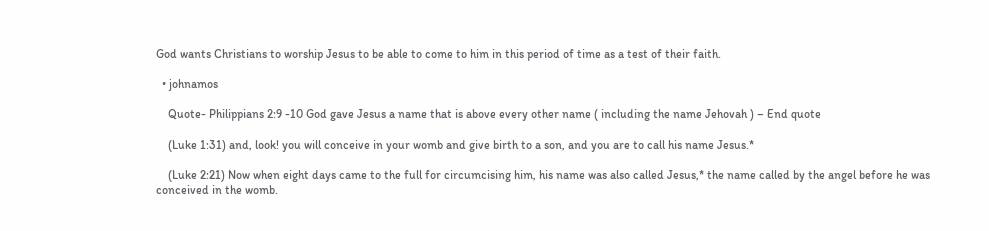God wants Christians to worship Jesus to be able to come to him in this period of time as a test of their faith.

  • johnamos

    Quote- Philippians 2:9 -10 God gave Jesus a name that is above every other name ( including the name Jehovah ) – End quote

    (Luke 1:31) and, look! you will conceive in your womb and give birth to a son, and you are to call his name Jesus.*

    (Luke 2:21) Now when eight days came to the full for circumcising him, his name was also called Jesus,* the name called by the angel before he was conceived in the womb.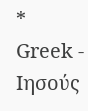* Greek - Ιησούς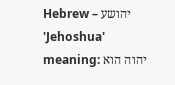Hebrew – יהושע 'Jehoshua' meaning: יהוה הוא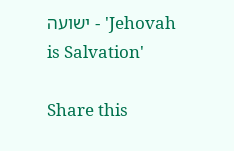ישועה - 'Jehovah is Salvation'

Share this